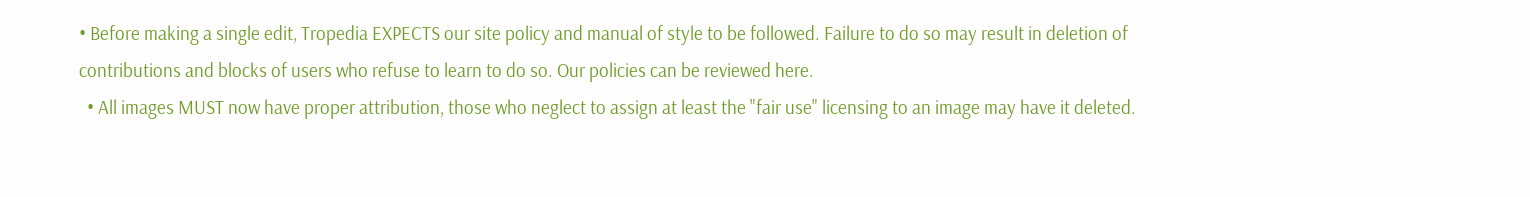• Before making a single edit, Tropedia EXPECTS our site policy and manual of style to be followed. Failure to do so may result in deletion of contributions and blocks of users who refuse to learn to do so. Our policies can be reviewed here.
  • All images MUST now have proper attribution, those who neglect to assign at least the "fair use" licensing to an image may have it deleted.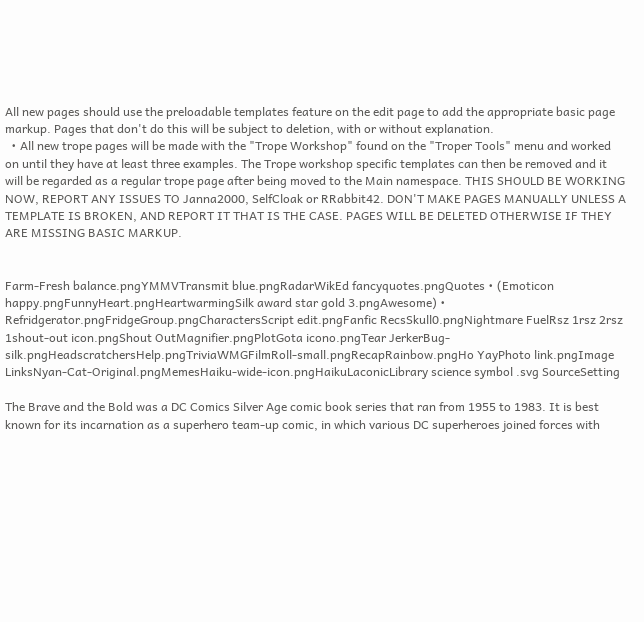All new pages should use the preloadable templates feature on the edit page to add the appropriate basic page markup. Pages that don't do this will be subject to deletion, with or without explanation.
  • All new trope pages will be made with the "Trope Workshop" found on the "Troper Tools" menu and worked on until they have at least three examples. The Trope workshop specific templates can then be removed and it will be regarded as a regular trope page after being moved to the Main namespace. THIS SHOULD BE WORKING NOW, REPORT ANY ISSUES TO Janna2000, SelfCloak or RRabbit42. DON'T MAKE PAGES MANUALLY UNLESS A TEMPLATE IS BROKEN, AND REPORT IT THAT IS THE CASE. PAGES WILL BE DELETED OTHERWISE IF THEY ARE MISSING BASIC MARKUP.


Farm-Fresh balance.pngYMMVTransmit blue.pngRadarWikEd fancyquotes.pngQuotes • (Emoticon happy.pngFunnyHeart.pngHeartwarmingSilk award star gold 3.pngAwesome) • Refridgerator.pngFridgeGroup.pngCharactersScript edit.pngFanfic RecsSkull0.pngNightmare FuelRsz 1rsz 2rsz 1shout-out icon.pngShout OutMagnifier.pngPlotGota icono.pngTear JerkerBug-silk.pngHeadscratchersHelp.pngTriviaWMGFilmRoll-small.pngRecapRainbow.pngHo YayPhoto link.pngImage LinksNyan-Cat-Original.pngMemesHaiku-wide-icon.pngHaikuLaconicLibrary science symbol .svg SourceSetting

The Brave and the Bold was a DC Comics Silver Age comic book series that ran from 1955 to 1983. It is best known for its incarnation as a superhero team-up comic, in which various DC superheroes joined forces with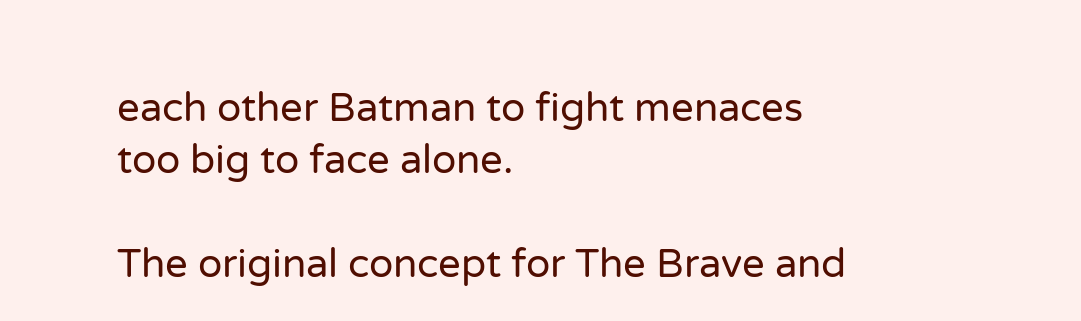each other Batman to fight menaces too big to face alone.

The original concept for The Brave and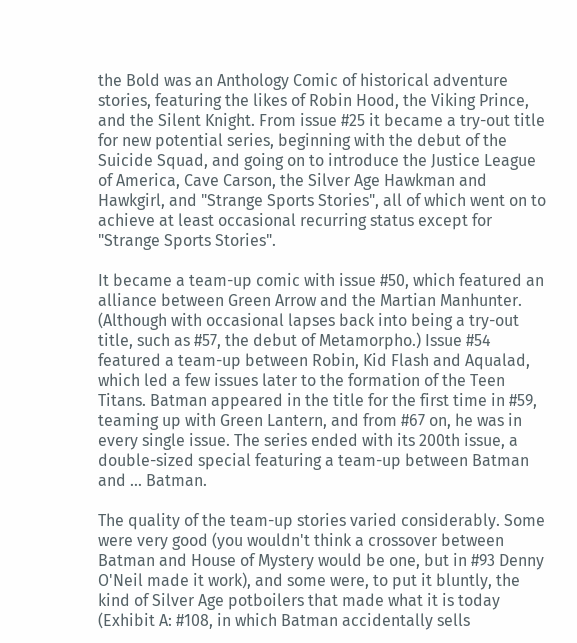the Bold was an Anthology Comic of historical adventure stories, featuring the likes of Robin Hood, the Viking Prince, and the Silent Knight. From issue #25 it became a try-out title for new potential series, beginning with the debut of the Suicide Squad, and going on to introduce the Justice League of America, Cave Carson, the Silver Age Hawkman and Hawkgirl, and "Strange Sports Stories", all of which went on to achieve at least occasional recurring status except for "Strange Sports Stories".

It became a team-up comic with issue #50, which featured an alliance between Green Arrow and the Martian Manhunter. (Although with occasional lapses back into being a try-out title, such as #57, the debut of Metamorpho.) Issue #54 featured a team-up between Robin, Kid Flash and Aqualad, which led a few issues later to the formation of the Teen Titans. Batman appeared in the title for the first time in #59, teaming up with Green Lantern, and from #67 on, he was in every single issue. The series ended with its 200th issue, a double-sized special featuring a team-up between Batman and ... Batman.

The quality of the team-up stories varied considerably. Some were very good (you wouldn't think a crossover between Batman and House of Mystery would be one, but in #93 Denny O'Neil made it work), and some were, to put it bluntly, the kind of Silver Age potboilers that made what it is today (Exhibit A: #108, in which Batman accidentally sells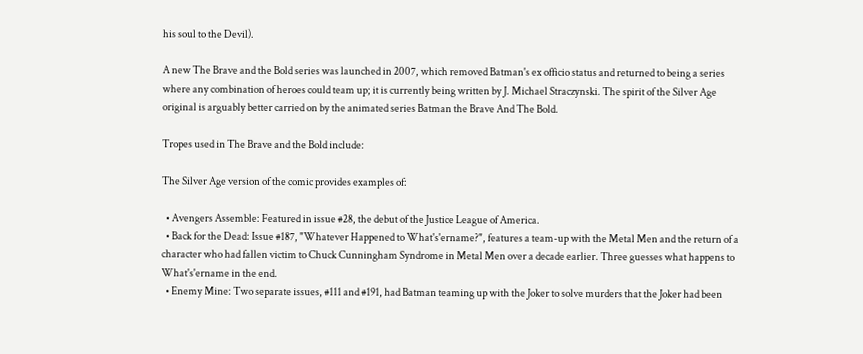his soul to the Devil).

A new The Brave and the Bold series was launched in 2007, which removed Batman's ex officio status and returned to being a series where any combination of heroes could team up; it is currently being written by J. Michael Straczynski. The spirit of the Silver Age original is arguably better carried on by the animated series Batman the Brave And The Bold.

Tropes used in The Brave and the Bold include:

The Silver Age version of the comic provides examples of:

  • Avengers Assemble: Featured in issue #28, the debut of the Justice League of America.
  • Back for the Dead: Issue #187, "Whatever Happened to What's'ername?", features a team-up with the Metal Men and the return of a character who had fallen victim to Chuck Cunningham Syndrome in Metal Men over a decade earlier. Three guesses what happens to What's'ername in the end.
  • Enemy Mine: Two separate issues, #111 and #191, had Batman teaming up with the Joker to solve murders that the Joker had been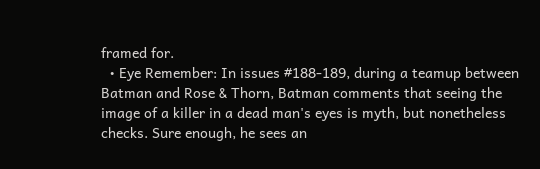framed for.
  • Eye Remember: In issues #188-189, during a teamup between Batman and Rose & Thorn, Batman comments that seeing the image of a killer in a dead man's eyes is myth, but nonetheless checks. Sure enough, he sees an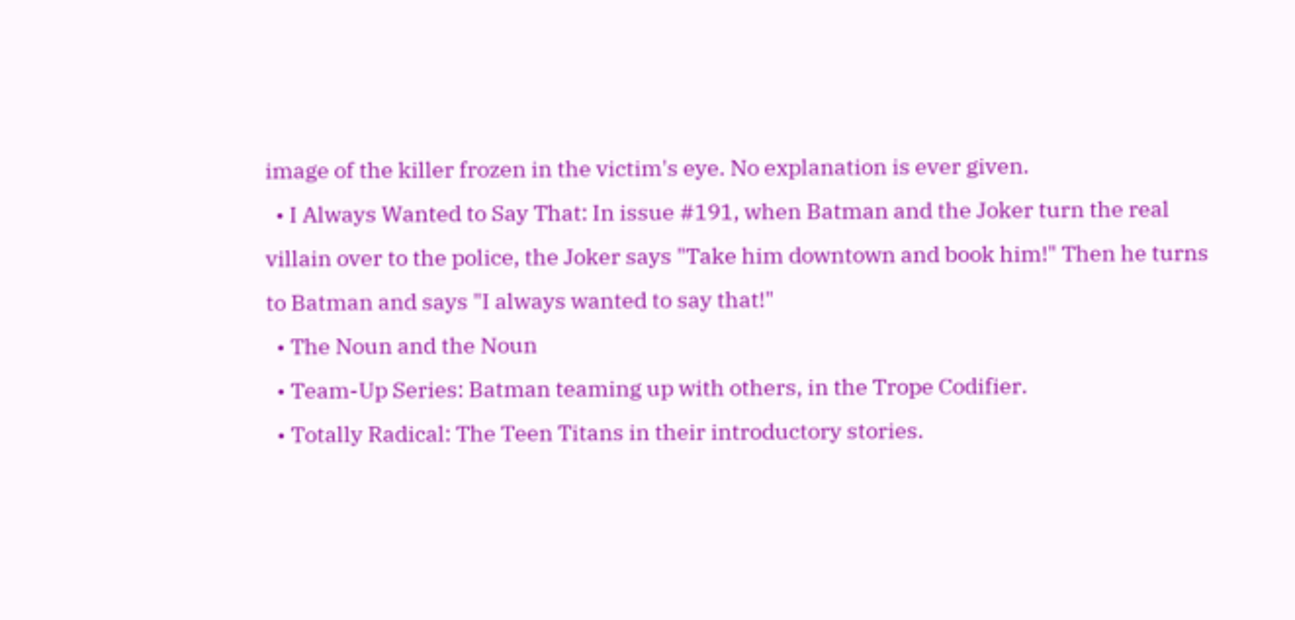image of the killer frozen in the victim's eye. No explanation is ever given.
  • I Always Wanted to Say That: In issue #191, when Batman and the Joker turn the real villain over to the police, the Joker says "Take him downtown and book him!" Then he turns to Batman and says "I always wanted to say that!"
  • The Noun and the Noun
  • Team-Up Series: Batman teaming up with others, in the Trope Codifier.
  • Totally Radical: The Teen Titans in their introductory stories.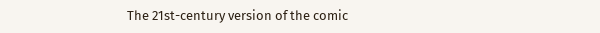The 21st-century version of the comic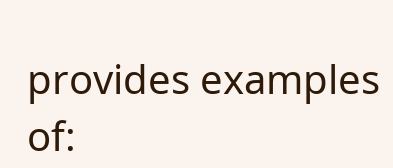provides examples of: